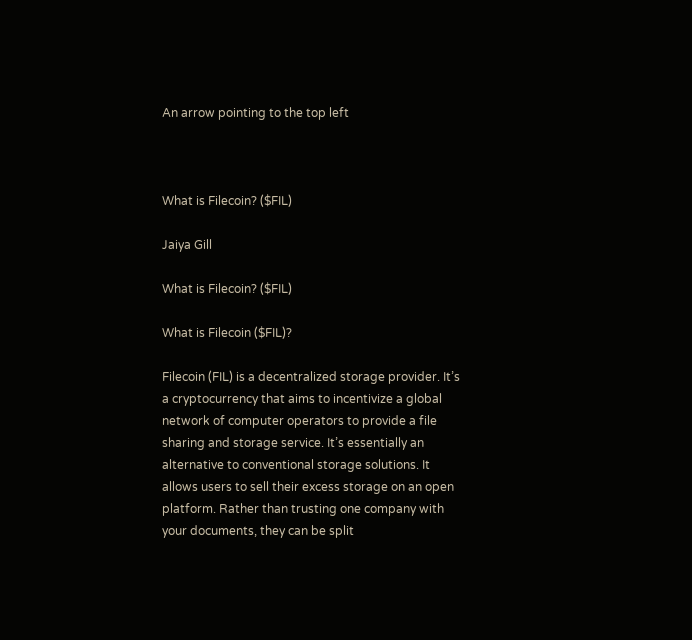An arrow pointing to the top left



What is Filecoin? ($FIL)

Jaiya Gill

What is Filecoin? ($FIL)

What is Filecoin ($FIL)?

Filecoin (FIL) is a decentralized storage provider. It’s a cryptocurrency that aims to incentivize a global network of computer operators to provide a file sharing and storage service. It’s essentially an alternative to conventional storage solutions. It allows users to sell their excess storage on an open platform. Rather than trusting one company with your documents, they can be split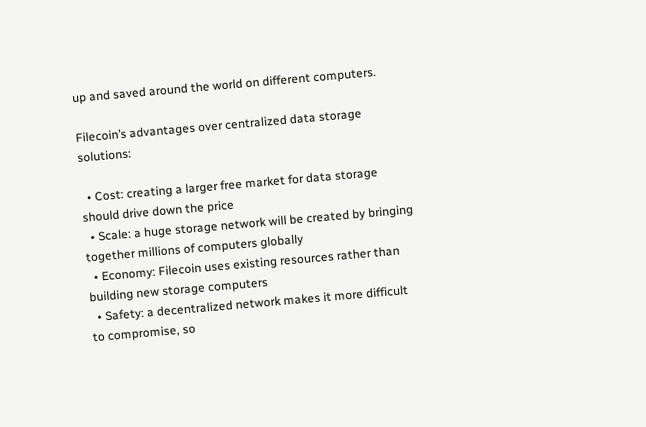up and saved around the world on different computers.

Filecoin’s advantages over centralized data storage solutions:

  • Cost: creating a larger free market for data storage should drive down the price
  • Scale: a huge storage network will be created by bringing together millions of computers globally
  • Economy: Filecoin uses existing resources rather than building new storage computers
  • Safety: a decentralized network makes it more difficult to compromise, so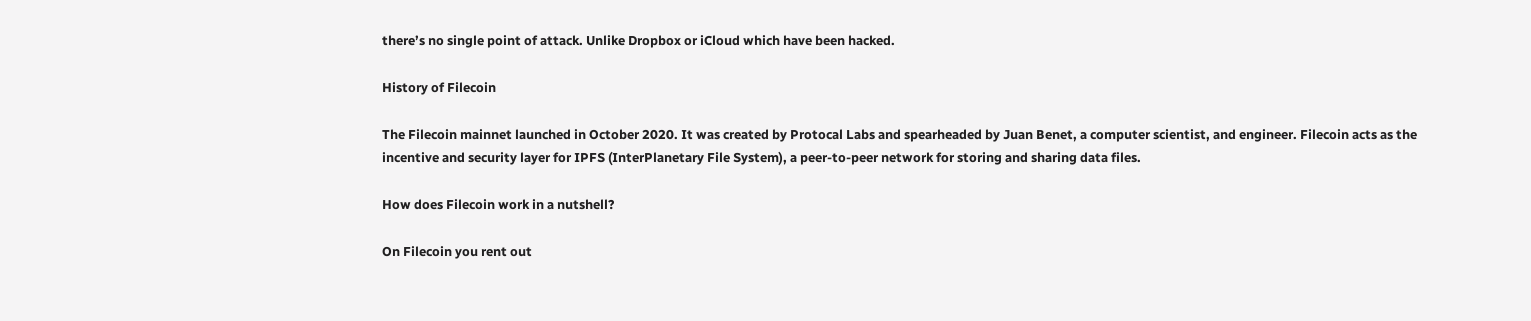there’s no single point of attack. Unlike Dropbox or iCloud which have been hacked.

History of Filecoin

The Filecoin mainnet launched in October 2020. It was created by Protocal Labs and spearheaded by Juan Benet, a computer scientist, and engineer. Filecoin acts as the incentive and security layer for IPFS (InterPlanetary File System), a peer-to-peer network for storing and sharing data files.

How does Filecoin work in a nutshell?

On Filecoin you rent out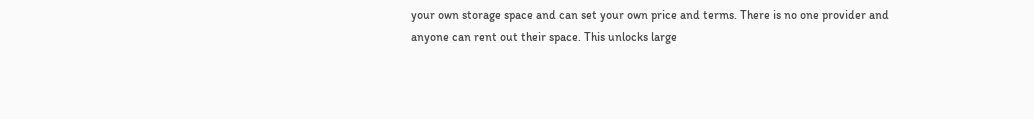your own storage space and can set your own price and terms. There is no one provider and anyone can rent out their space. This unlocks large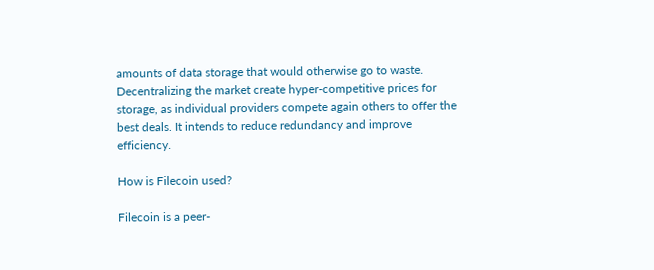amounts of data storage that would otherwise go to waste. Decentralizing the market create hyper-competitive prices for storage, as individual providers compete again others to offer the best deals. It intends to reduce redundancy and improve efficiency.

How is Filecoin used?

Filecoin is a peer-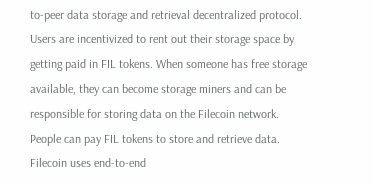to-peer data storage and retrieval decentralized protocol. Users are incentivized to rent out their storage space by getting paid in FIL tokens. When someone has free storage available, they can become storage miners and can be responsible for storing data on the Filecoin network. People can pay FIL tokens to store and retrieve data. Filecoin uses end-to-end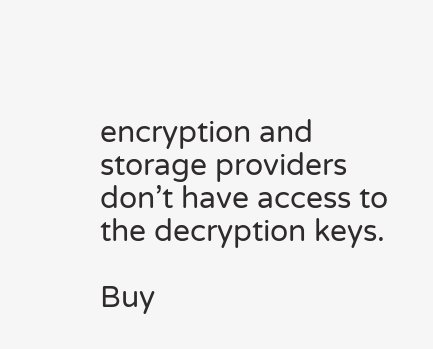encryption and storage providers don’t have access to the decryption keys.

Buy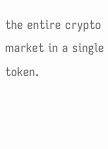the entire crypto market in a single token.